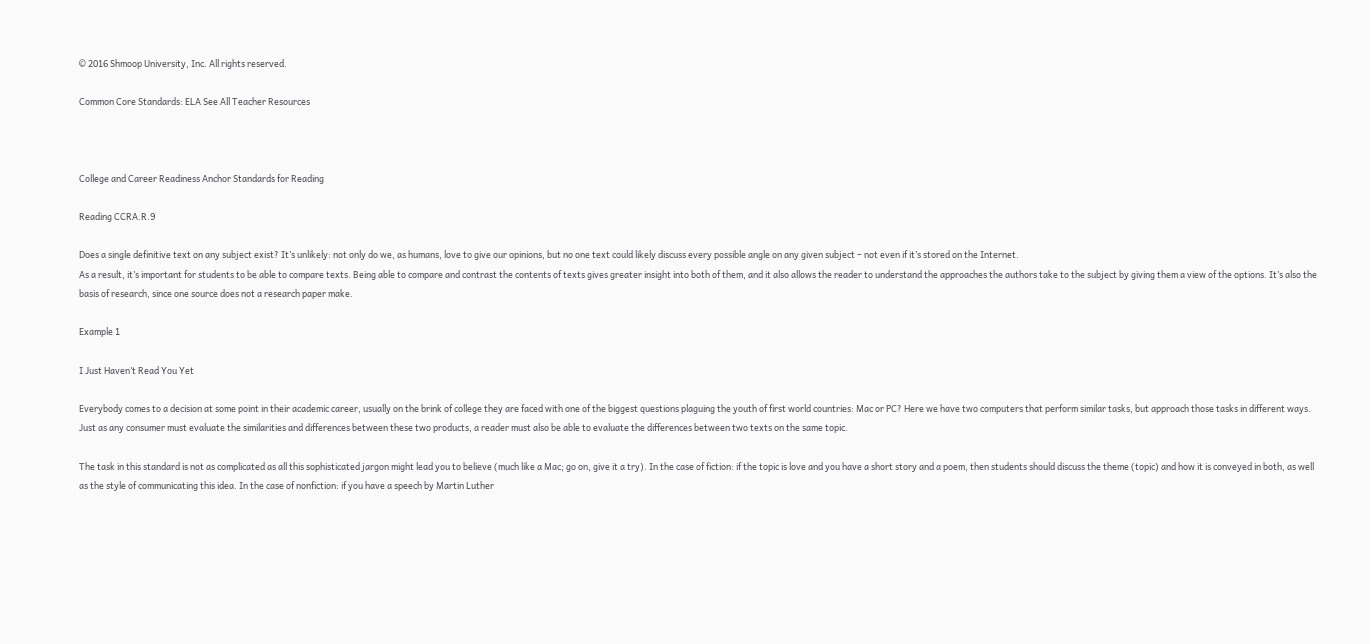© 2016 Shmoop University, Inc. All rights reserved.

Common Core Standards: ELA See All Teacher Resources



College and Career Readiness Anchor Standards for Reading

Reading CCRA.R.9

Does a single definitive text on any subject exist? It’s unlikely: not only do we, as humans, love to give our opinions, but no one text could likely discuss every possible angle on any given subject – not even if it’s stored on the Internet.
As a result, it’s important for students to be able to compare texts. Being able to compare and contrast the contents of texts gives greater insight into both of them, and it also allows the reader to understand the approaches the authors take to the subject by giving them a view of the options. It’s also the basis of research, since one source does not a research paper make.

Example 1

I Just Haven’t Read You Yet

Everybody comes to a decision at some point in their academic career, usually on the brink of college they are faced with one of the biggest questions plaguing the youth of first world countries: Mac or PC? Here we have two computers that perform similar tasks, but approach those tasks in different ways. Just as any consumer must evaluate the similarities and differences between these two products, a reader must also be able to evaluate the differences between two texts on the same topic.

The task in this standard is not as complicated as all this sophisticated jargon might lead you to believe (much like a Mac; go on, give it a try). In the case of fiction: if the topic is love and you have a short story and a poem, then students should discuss the theme (topic) and how it is conveyed in both, as well as the style of communicating this idea. In the case of nonfiction: if you have a speech by Martin Luther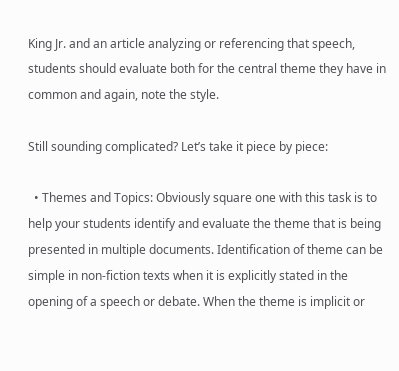King Jr. and an article analyzing or referencing that speech, students should evaluate both for the central theme they have in common and again, note the style.

Still sounding complicated? Let’s take it piece by piece:

  • Themes and Topics: Obviously square one with this task is to help your students identify and evaluate the theme that is being presented in multiple documents. Identification of theme can be simple in non-fiction texts when it is explicitly stated in the opening of a speech or debate. When the theme is implicit or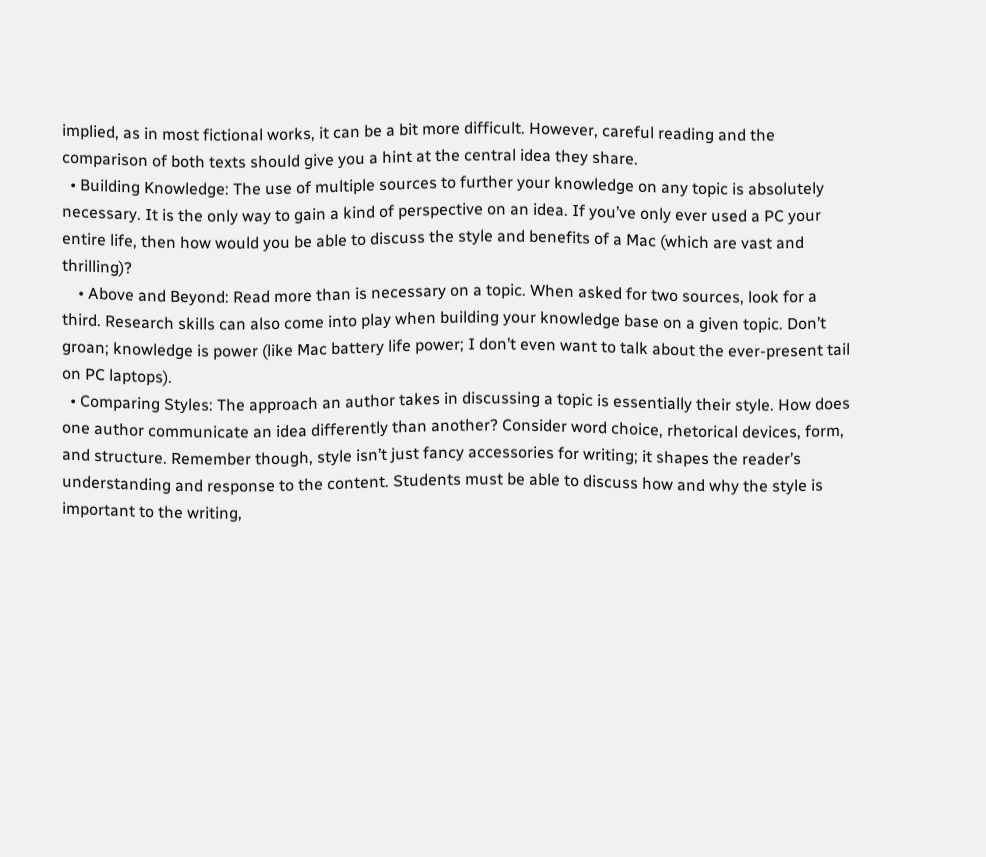implied, as in most fictional works, it can be a bit more difficult. However, careful reading and the comparison of both texts should give you a hint at the central idea they share.
  • Building Knowledge: The use of multiple sources to further your knowledge on any topic is absolutely necessary. It is the only way to gain a kind of perspective on an idea. If you’ve only ever used a PC your entire life, then how would you be able to discuss the style and benefits of a Mac (which are vast and thrilling)?
    • Above and Beyond: Read more than is necessary on a topic. When asked for two sources, look for a third. Research skills can also come into play when building your knowledge base on a given topic. Don’t groan; knowledge is power (like Mac battery life power; I don’t even want to talk about the ever-present tail on PC laptops).
  • Comparing Styles: The approach an author takes in discussing a topic is essentially their style. How does one author communicate an idea differently than another? Consider word choice, rhetorical devices, form, and structure. Remember though, style isn’t just fancy accessories for writing; it shapes the reader’s understanding and response to the content. Students must be able to discuss how and why the style is important to the writing,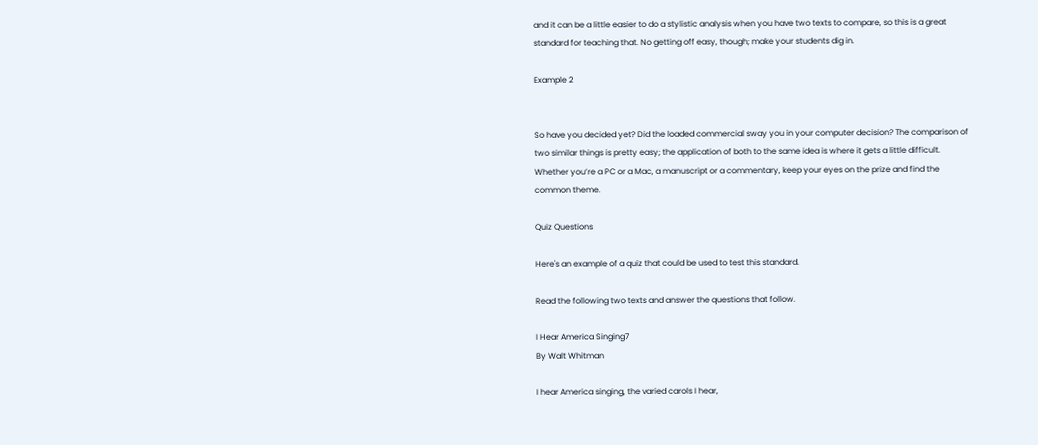and it can be a little easier to do a stylistic analysis when you have two texts to compare, so this is a great standard for teaching that. No getting off easy, though; make your students dig in.

Example 2


So have you decided yet? Did the loaded commercial sway you in your computer decision? The comparison of two similar things is pretty easy; the application of both to the same idea is where it gets a little difficult. Whether you’re a PC or a Mac, a manuscript or a commentary, keep your eyes on the prize and find the common theme.

Quiz Questions

Here's an example of a quiz that could be used to test this standard.

Read the following two texts and answer the questions that follow.

I Hear America Singing7
By Walt Whitman

I hear America singing, the varied carols I hear,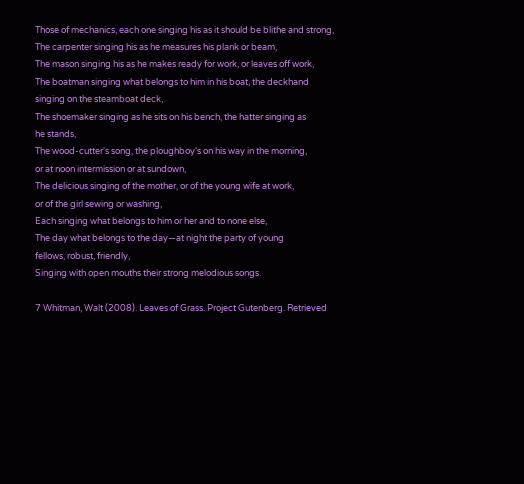Those of mechanics, each one singing his as it should be blithe and strong,
The carpenter singing his as he measures his plank or beam,
The mason singing his as he makes ready for work, or leaves off work,
The boatman singing what belongs to him in his boat, the deckhand
singing on the steamboat deck,
The shoemaker singing as he sits on his bench, the hatter singing as
he stands,
The wood-cutter's song, the ploughboy's on his way in the morning,
or at noon intermission or at sundown,
The delicious singing of the mother, or of the young wife at work,
or of the girl sewing or washing,
Each singing what belongs to him or her and to none else,
The day what belongs to the day—at night the party of young
fellows, robust, friendly,
Singing with open mouths their strong melodious songs.

7 Whitman, Walt (2008). Leaves of Grass. Project Gutenberg. Retrieved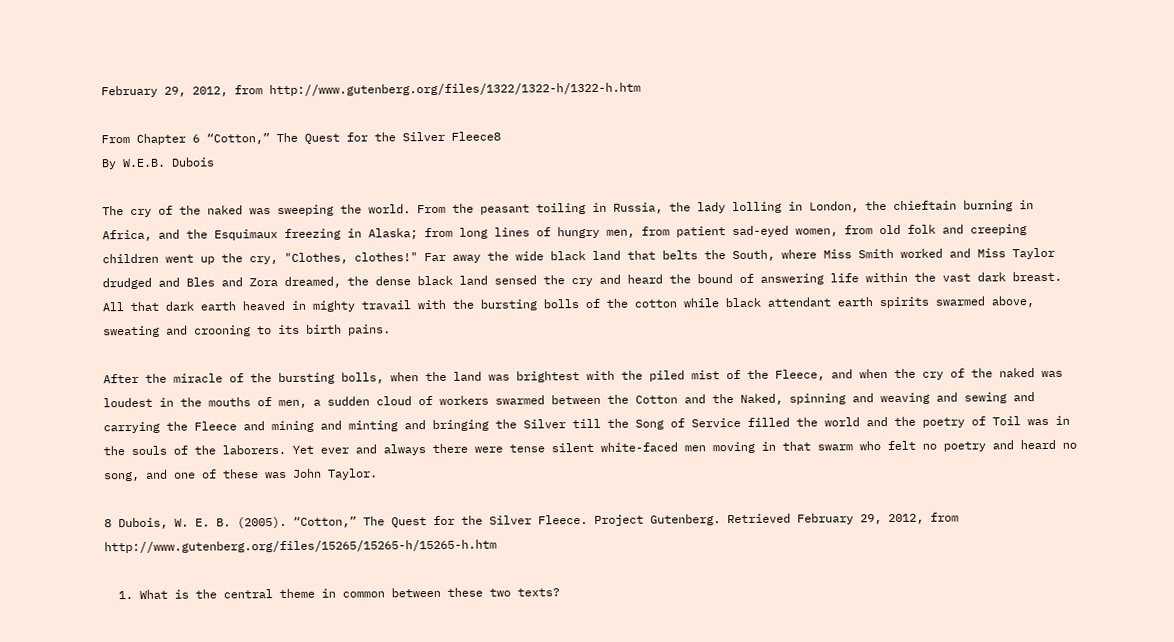February 29, 2012, from http://www.gutenberg.org/files/1322/1322-h/1322-h.htm

From Chapter 6 “Cotton,” The Quest for the Silver Fleece8
By W.E.B. Dubois

The cry of the naked was sweeping the world. From the peasant toiling in Russia, the lady lolling in London, the chieftain burning in Africa, and the Esquimaux freezing in Alaska; from long lines of hungry men, from patient sad-eyed women, from old folk and creeping children went up the cry, "Clothes, clothes!" Far away the wide black land that belts the South, where Miss Smith worked and Miss Taylor drudged and Bles and Zora dreamed, the dense black land sensed the cry and heard the bound of answering life within the vast dark breast. All that dark earth heaved in mighty travail with the bursting bolls of the cotton while black attendant earth spirits swarmed above, sweating and crooning to its birth pains.

After the miracle of the bursting bolls, when the land was brightest with the piled mist of the Fleece, and when the cry of the naked was loudest in the mouths of men, a sudden cloud of workers swarmed between the Cotton and the Naked, spinning and weaving and sewing and carrying the Fleece and mining and minting and bringing the Silver till the Song of Service filled the world and the poetry of Toil was in the souls of the laborers. Yet ever and always there were tense silent white-faced men moving in that swarm who felt no poetry and heard no song, and one of these was John Taylor.

8 Dubois, W. E. B. (2005). “Cotton,” The Quest for the Silver Fleece. Project Gutenberg. Retrieved February 29, 2012, from http://www.gutenberg.org/files/15265/15265-h/15265-h.htm

  1. What is the central theme in common between these two texts?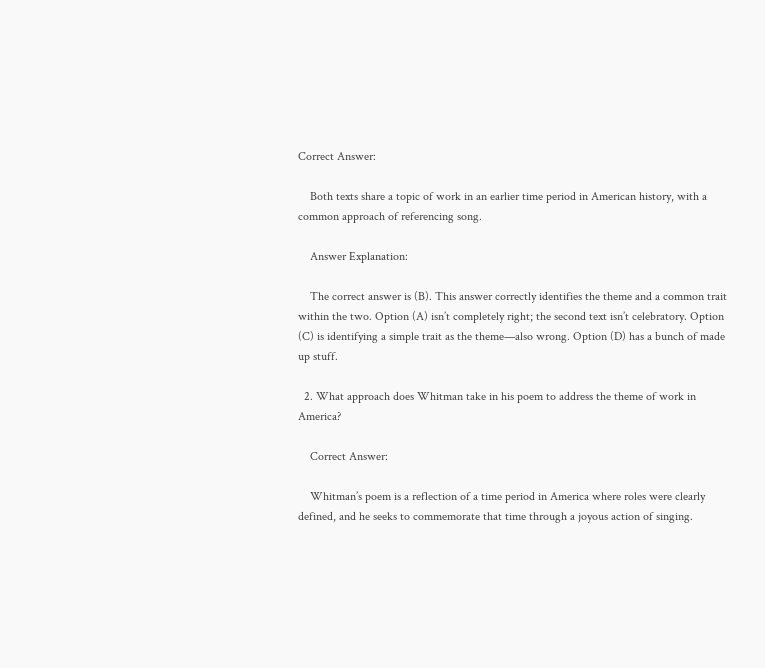Correct Answer:

    Both texts share a topic of work in an earlier time period in American history, with a common approach of referencing song.

    Answer Explanation:

    The correct answer is (B). This answer correctly identifies the theme and a common trait within the two. Option (A) isn’t completely right; the second text isn’t celebratory. Option (C) is identifying a simple trait as the theme—also wrong. Option (D) has a bunch of made up stuff.

  2. What approach does Whitman take in his poem to address the theme of work in America?

    Correct Answer:

    Whitman’s poem is a reflection of a time period in America where roles were clearly defined, and he seeks to commemorate that time through a joyous action of singing.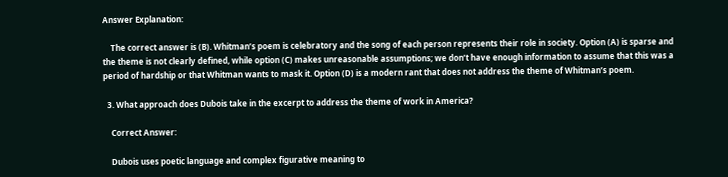Answer Explanation:

    The correct answer is (B). Whitman’s poem is celebratory and the song of each person represents their role in society. Option (A) is sparse and the theme is not clearly defined, while option (C) makes unreasonable assumptions; we don’t have enough information to assume that this was a period of hardship or that Whitman wants to mask it. Option (D) is a modern rant that does not address the theme of Whitman’s poem.

  3. What approach does Dubois take in the excerpt to address the theme of work in America?

    Correct Answer:

    Dubois uses poetic language and complex figurative meaning to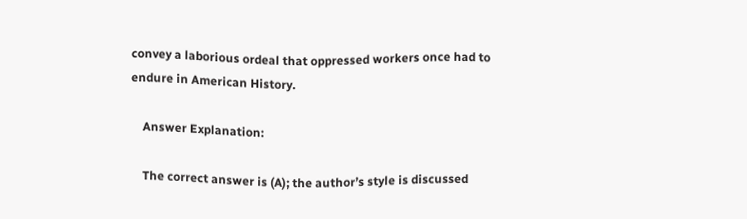convey a laborious ordeal that oppressed workers once had to endure in American History.

    Answer Explanation:

    The correct answer is (A); the author’s style is discussed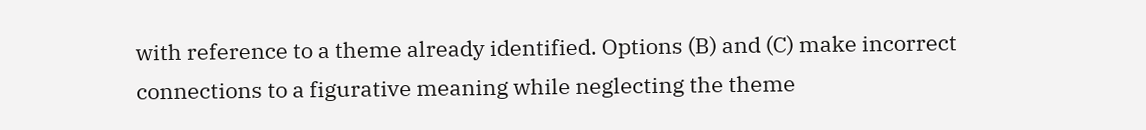with reference to a theme already identified. Options (B) and (C) make incorrect connections to a figurative meaning while neglecting the theme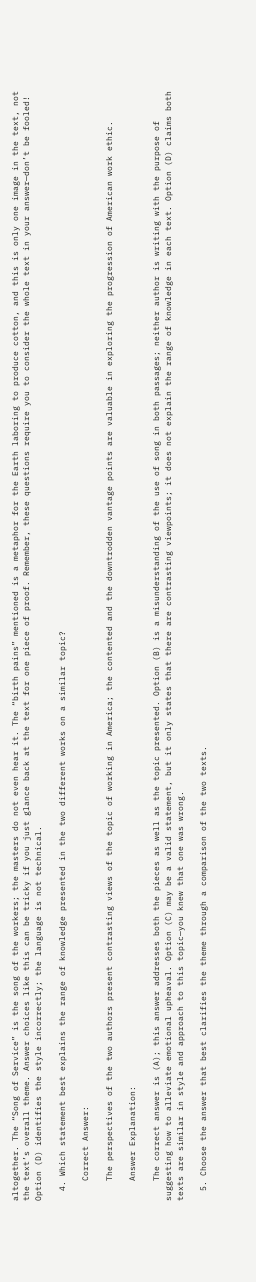altogether. The “Song of Service” is the song of the workers; the masters do not even hear it. The “birth pains” mentioned is a metaphor for the Earth laboring to produce cotton, and this is only one image in the text, not the text’s overall theme. Answer choices like this can be tricky if you just glance back at the text for one piece of proof. Remember, these questions require you to consider the whole text in your answer—don’t be fooled! Option (D) identifies the style incorrectly; the language is not technical.

  4. Which statement best explains the range of knowledge presented in the two different works on a similar topic?

    Correct Answer:

    The perspectives of the two authors present contrasting views of the topic of working in America; the contented and the downtrodden vantage points are valuable in exploring the progression of American work ethic.

    Answer Explanation:

    The correct answer is (A); this answer addresses both the pieces as well as the topic presented. Option (B) is a misunderstanding of the use of song in both passages; neither author is writing with the purpose of suggesting how to alleviate emotional upheaval. Option (C) may be a valid statement, but it only states that there are contrasting viewpoints; it does not explain the range of knowledge in each text. Option (D) claims both texts are similar in style and approach to this topic—you knew that one was wrong.

  5. Choose the answer that best clarifies the theme through a comparison of the two texts.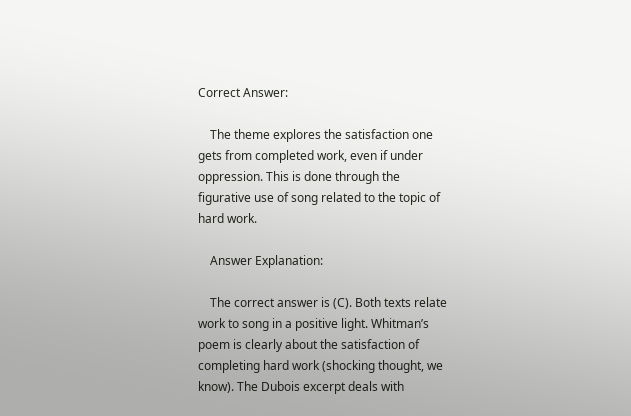Correct Answer:

    The theme explores the satisfaction one gets from completed work, even if under oppression. This is done through the figurative use of song related to the topic of hard work.

    Answer Explanation:

    The correct answer is (C). Both texts relate work to song in a positive light. Whitman’s poem is clearly about the satisfaction of completing hard work (shocking thought, we know). The Dubois excerpt deals with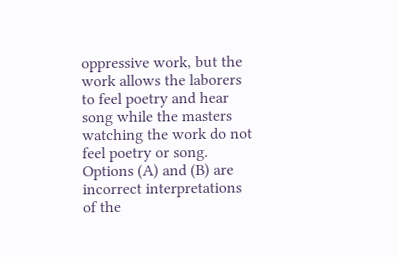oppressive work, but the work allows the laborers to feel poetry and hear song while the masters watching the work do not feel poetry or song. Options (A) and (B) are incorrect interpretations of the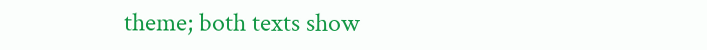theme; both texts show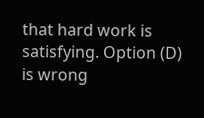that hard work is satisfying. Option (D) is wrong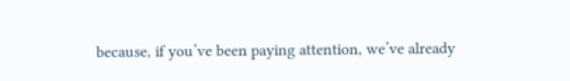because, if you’ve been paying attention, we’ve already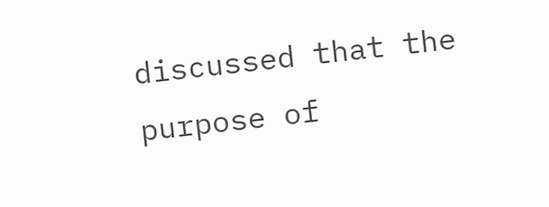discussed that the purpose of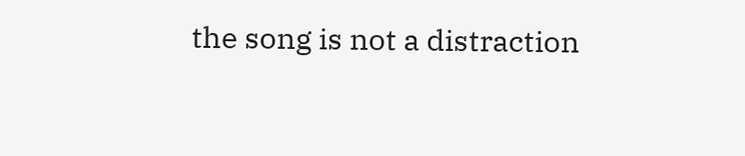the song is not a distraction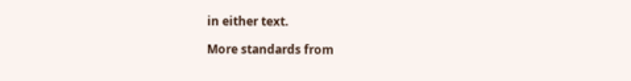in either text.

More standards from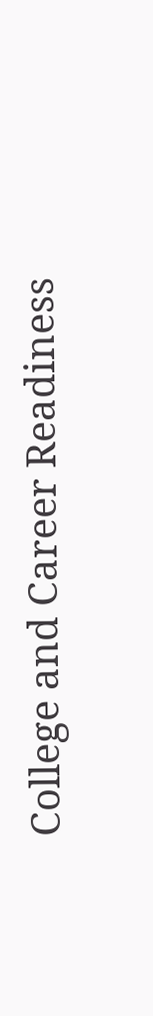College and Career Readiness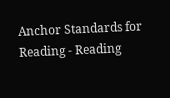Anchor Standards for Reading - Reading